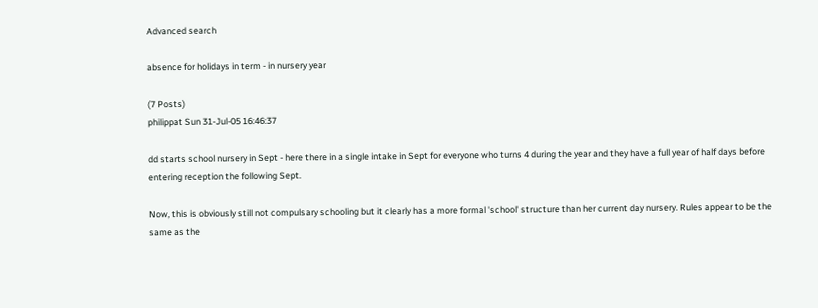Advanced search

absence for holidays in term - in nursery year

(7 Posts)
philippat Sun 31-Jul-05 16:46:37

dd starts school nursery in Sept - here there in a single intake in Sept for everyone who turns 4 during the year and they have a full year of half days before entering reception the following Sept.

Now, this is obviously still not compulsary schooling but it clearly has a more formal 'school' structure than her current day nursery. Rules appear to be the same as the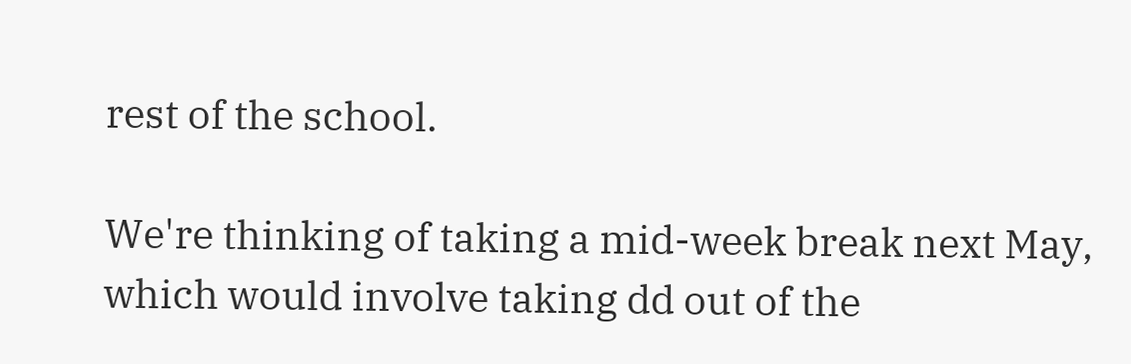rest of the school.

We're thinking of taking a mid-week break next May, which would involve taking dd out of the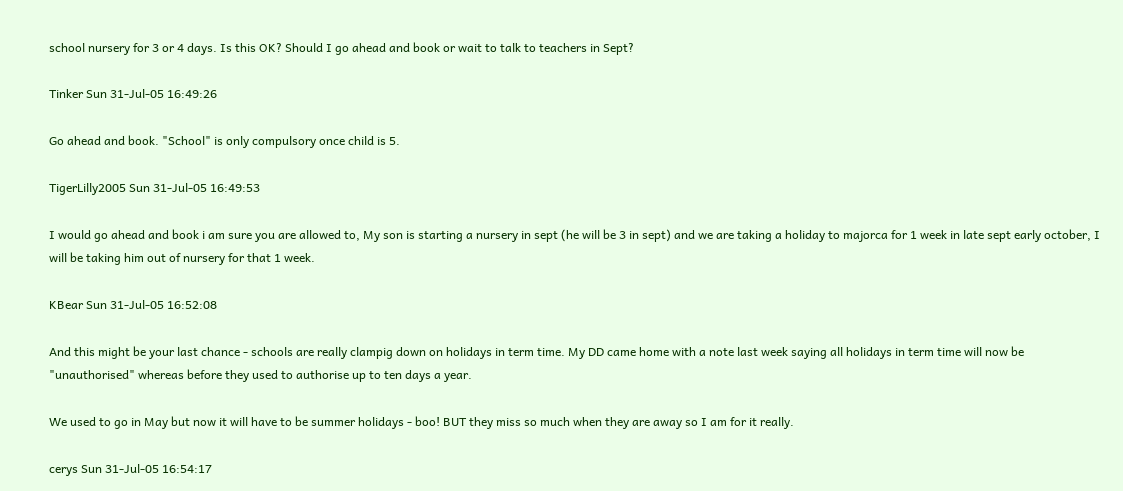school nursery for 3 or 4 days. Is this OK? Should I go ahead and book or wait to talk to teachers in Sept?

Tinker Sun 31-Jul-05 16:49:26

Go ahead and book. "School" is only compulsory once child is 5.

TigerLilly2005 Sun 31-Jul-05 16:49:53

I would go ahead and book i am sure you are allowed to, My son is starting a nursery in sept (he will be 3 in sept) and we are taking a holiday to majorca for 1 week in late sept early october, I will be taking him out of nursery for that 1 week.

KBear Sun 31-Jul-05 16:52:08

And this might be your last chance - schools are really clampig down on holidays in term time. My DD came home with a note last week saying all holidays in term time will now be "unauthorised" whereas before they used to authorise up to ten days a year.

We used to go in May but now it will have to be summer holidays - boo! BUT they miss so much when they are away so I am for it really.

cerys Sun 31-Jul-05 16:54:17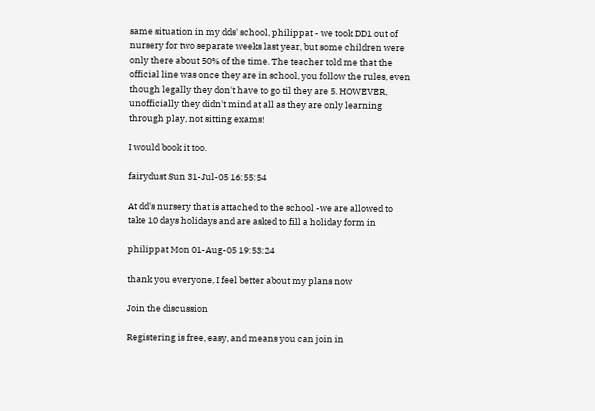same situation in my dds' school, philippat - we took DD1 out of nursery for two separate weeks last year, but some children were only there about 50% of the time. The teacher told me that the official line was once they are in school, you follow the rules, even though legally they don't have to go til they are 5. HOWEVER, unofficially they didn't mind at all as they are only learning through play, not sitting exams!

I would book it too.

fairydust Sun 31-Jul-05 16:55:54

At dd's nursery that is attached to the school -we are allowed to take 10 days holidays and are asked to fill a holiday form in

philippat Mon 01-Aug-05 19:53:24

thank you everyone, I feel better about my plans now

Join the discussion

Registering is free, easy, and means you can join in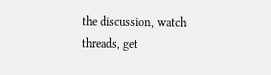the discussion, watch threads, get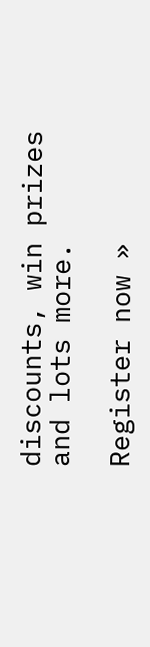discounts, win prizes and lots more.

Register now »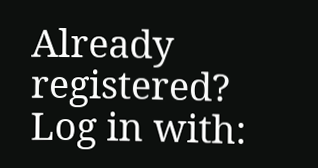Already registered? Log in with: